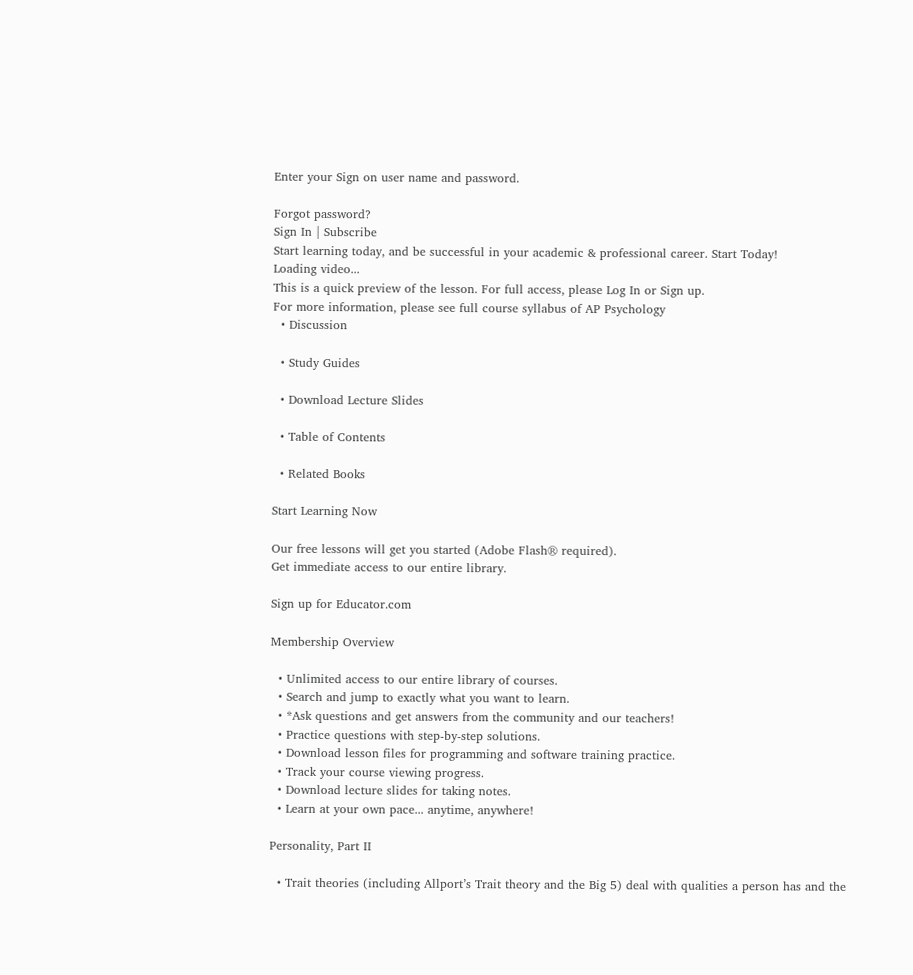Enter your Sign on user name and password.

Forgot password?
Sign In | Subscribe
Start learning today, and be successful in your academic & professional career. Start Today!
Loading video...
This is a quick preview of the lesson. For full access, please Log In or Sign up.
For more information, please see full course syllabus of AP Psychology
  • Discussion

  • Study Guides

  • Download Lecture Slides

  • Table of Contents

  • Related Books

Start Learning Now

Our free lessons will get you started (Adobe Flash® required).
Get immediate access to our entire library.

Sign up for Educator.com

Membership Overview

  • Unlimited access to our entire library of courses.
  • Search and jump to exactly what you want to learn.
  • *Ask questions and get answers from the community and our teachers!
  • Practice questions with step-by-step solutions.
  • Download lesson files for programming and software training practice.
  • Track your course viewing progress.
  • Download lecture slides for taking notes.
  • Learn at your own pace... anytime, anywhere!

Personality, Part II

  • Trait theories (including Allport’s Trait theory and the Big 5) deal with qualities a person has and the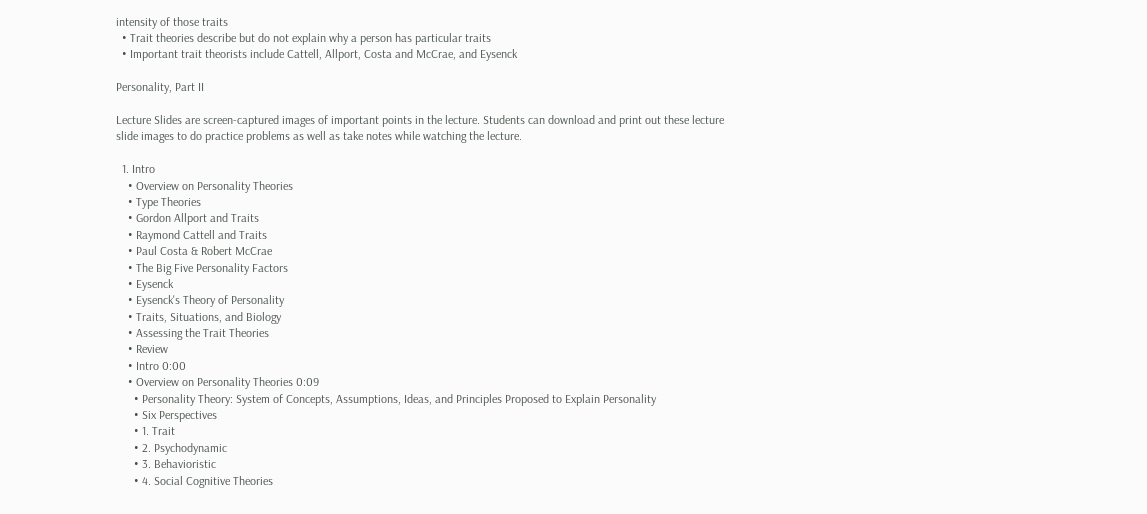intensity of those traits
  • Trait theories describe but do not explain why a person has particular traits
  • Important trait theorists include Cattell, Allport, Costa and McCrae, and Eysenck

Personality, Part II

Lecture Slides are screen-captured images of important points in the lecture. Students can download and print out these lecture slide images to do practice problems as well as take notes while watching the lecture.

  1. Intro
    • Overview on Personality Theories
    • Type Theories
    • Gordon Allport and Traits
    • Raymond Cattell and Traits
    • Paul Costa & Robert McCrae
    • The Big Five Personality Factors
    • Eysenck
    • Eysenck's Theory of Personality
    • Traits, Situations, and Biology
    • Assessing the Trait Theories
    • Review
    • Intro 0:00
    • Overview on Personality Theories 0:09
      • Personality Theory: System of Concepts, Assumptions, Ideas, and Principles Proposed to Explain Personality
      • Six Perspectives
      • 1. Trait
      • 2. Psychodynamic
      • 3. Behavioristic
      • 4. Social Cognitive Theories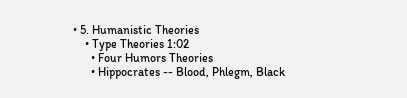• 5. Humanistic Theories
    • Type Theories 1:02
      • Four Humors Theories
      • Hippocrates -- Blood, Phlegm, Black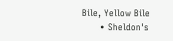Bile, Yellow Bile
      • Sheldon's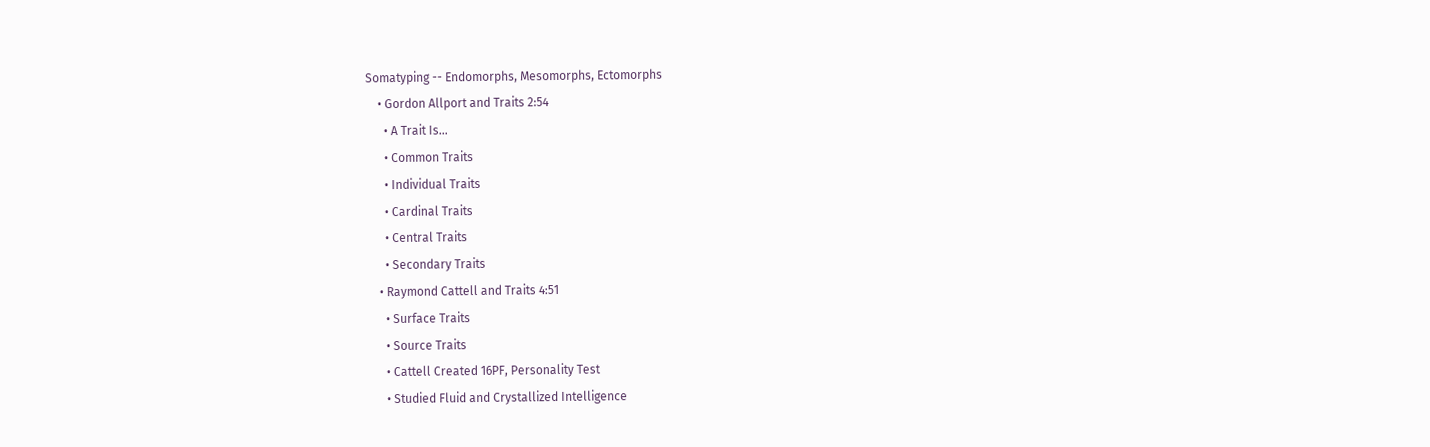Somatyping -- Endomorphs, Mesomorphs, Ectomorphs
    • Gordon Allport and Traits 2:54
      • A Trait Is…
      • Common Traits
      • Individual Traits
      • Cardinal Traits
      • Central Traits
      • Secondary Traits
    • Raymond Cattell and Traits 4:51
      • Surface Traits
      • Source Traits
      • Cattell Created 16PF, Personality Test
      • Studied Fluid and Crystallized Intelligence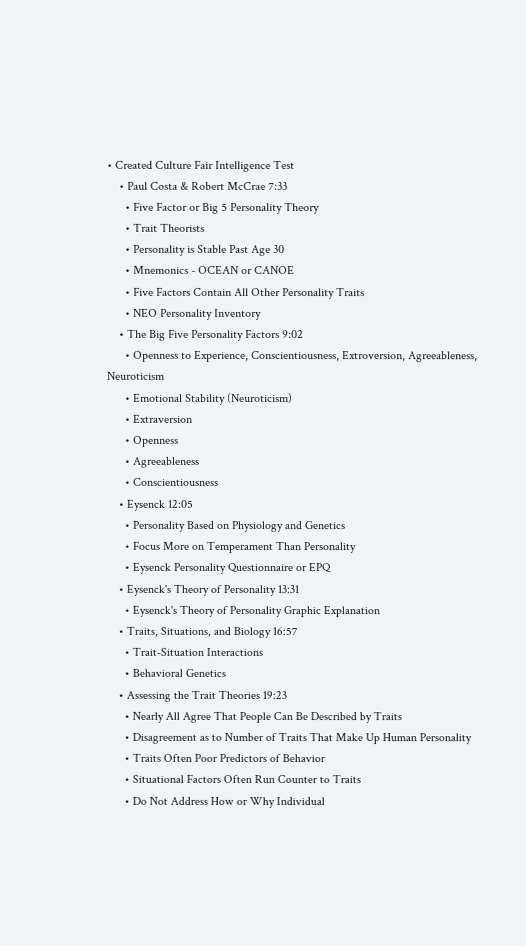• Created Culture Fair Intelligence Test
    • Paul Costa & Robert McCrae 7:33
      • Five Factor or Big 5 Personality Theory
      • Trait Theorists
      • Personality is Stable Past Age 30
      • Mnemonics - OCEAN or CANOE
      • Five Factors Contain All Other Personality Traits
      • NEO Personality Inventory
    • The Big Five Personality Factors 9:02
      • Openness to Experience, Conscientiousness, Extroversion, Agreeableness, Neuroticism
      • Emotional Stability (Neuroticism)
      • Extraversion
      • Openness
      • Agreeableness
      • Conscientiousness
    • Eysenck 12:05
      • Personality Based on Physiology and Genetics
      • Focus More on Temperament Than Personality
      • Eysenck Personality Questionnaire or EPQ
    • Eysenck's Theory of Personality 13:31
      • Eysenck's Theory of Personality Graphic Explanation
    • Traits, Situations, and Biology 16:57
      • Trait-Situation Interactions
      • Behavioral Genetics
    • Assessing the Trait Theories 19:23
      • Nearly All Agree That People Can Be Described by Traits
      • Disagreement as to Number of Traits That Make Up Human Personality
      • Traits Often Poor Predictors of Behavior
      • Situational Factors Often Run Counter to Traits
      • Do Not Address How or Why Individual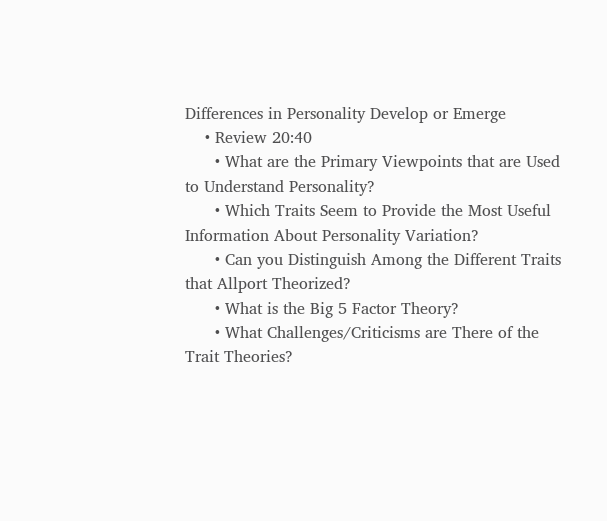Differences in Personality Develop or Emerge
    • Review 20:40
      • What are the Primary Viewpoints that are Used to Understand Personality?
      • Which Traits Seem to Provide the Most Useful Information About Personality Variation?
      • Can you Distinguish Among the Different Traits that Allport Theorized?
      • What is the Big 5 Factor Theory?
      • What Challenges/Criticisms are There of the Trait Theories?